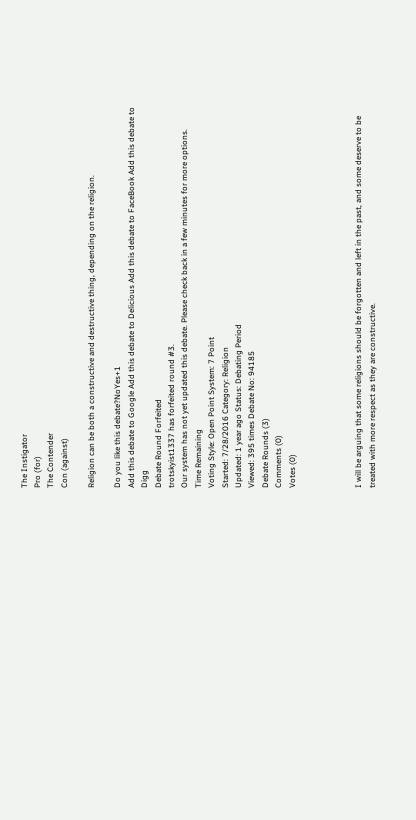The Instigator
Pro (for)
The Contender
Con (against)

Religion can be both a constructive and destructive thing, depending on the religion.

Do you like this debate?NoYes+1
Add this debate to Google Add this debate to Delicious Add this debate to FaceBook Add this debate to Digg
Debate Round Forfeited
trotskyist1337 has forfeited round #3.
Our system has not yet updated this debate. Please check back in a few minutes for more options.
Time Remaining
Voting Style: Open Point System: 7 Point
Started: 7/28/2016 Category: Religion
Updated: 1 year ago Status: Debating Period
Viewed: 395 times Debate No: 94185
Debate Rounds (3)
Comments (0)
Votes (0)




I will be arguing that some religions should be forgotten and left in the past, and some deserve to be treated with more respect as they are constructive.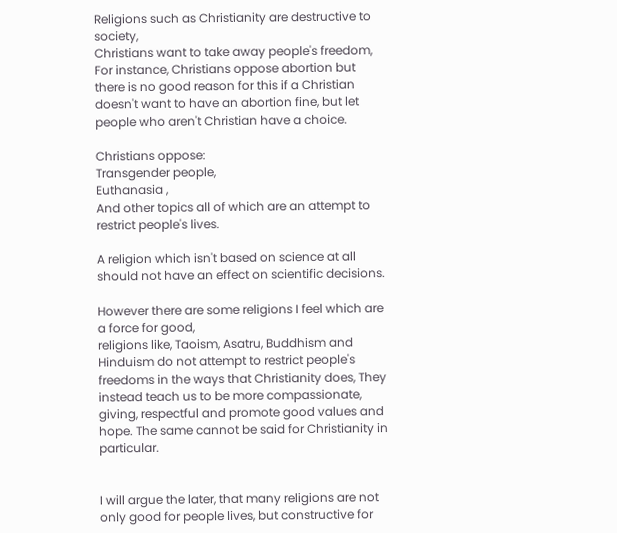Religions such as Christianity are destructive to society,
Christians want to take away people's freedom, For instance, Christians oppose abortion but there is no good reason for this if a Christian doesn't want to have an abortion fine, but let people who aren't Christian have a choice.

Christians oppose:
Transgender people,
Euthanasia ,
And other topics all of which are an attempt to restrict people's lives.

A religion which isn't based on science at all should not have an effect on scientific decisions.

However there are some religions I feel which are a force for good,
religions like, Taoism, Asatru, Buddhism and Hinduism do not attempt to restrict people's freedoms in the ways that Christianity does, They instead teach us to be more compassionate, giving, respectful and promote good values and hope. The same cannot be said for Christianity in particular.


I will argue the later, that many religions are not only good for people lives, but constructive for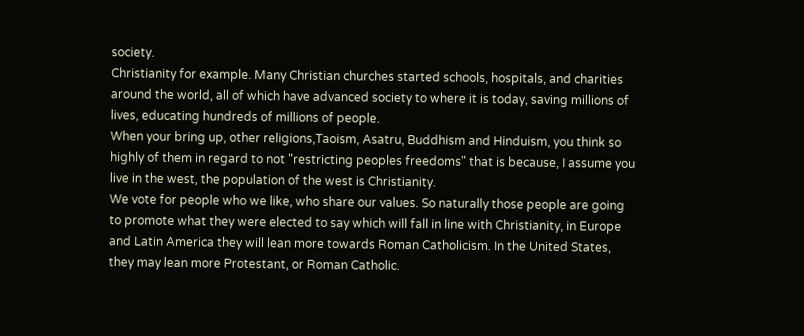society.
Christianity for example. Many Christian churches started schools, hospitals, and charities around the world, all of which have advanced society to where it is today, saving millions of lives, educating hundreds of millions of people.
When your bring up, other religions,Taoism, Asatru, Buddhism and Hinduism, you think so highly of them in regard to not "restricting peoples freedoms" that is because, I assume you live in the west, the population of the west is Christianity.
We vote for people who we like, who share our values. So naturally those people are going to promote what they were elected to say which will fall in line with Christianity, in Europe and Latin America they will lean more towards Roman Catholicism. In the United States, they may lean more Protestant, or Roman Catholic.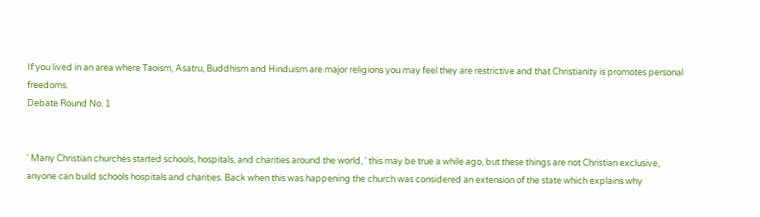If you lived in an area where Taoism, Asatru, Buddhism and Hinduism are major religions you may feel they are restrictive and that Christianity is promotes personal freedoms.
Debate Round No. 1


' Many Christian churches started schools, hospitals, and charities around the world, ' this may be true a while ago, but these things are not Christian exclusive, anyone can build schools hospitals and charities. Back when this was happening the church was considered an extension of the state which explains why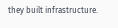they built infrastructure.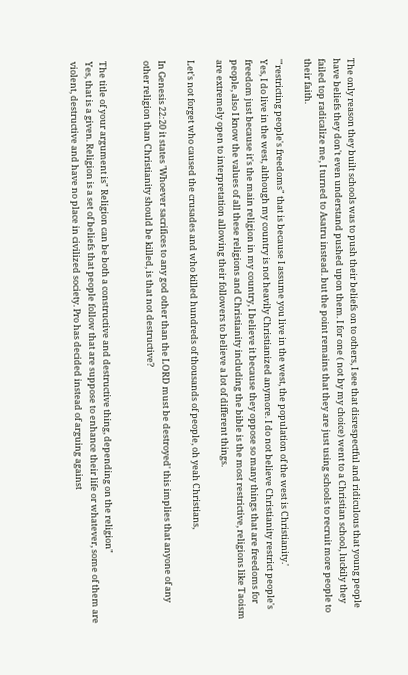The only reason they built schools was to push their beliefs on to others, I see that disrespectful and ridiculous that young people have beliefs they don't even understand pushed upon them. I for one ( not by my choice) went to a Christian school, luckily they failed top radicalize me, I turned to Asatru instead. but the point remains that they are just using schools to recruit more people to their faith.

'"restricting people's freedoms" that is because I assume you live in the west, the population of the west is Christianity.'
Yes, I do live in the west, although my country is not heavily Christianized anymore. I do not believe Christianity restrict people's freedom just because it's the main religion in my country, I believe it because they oppose so many things that are freedoms for people, also I know the values of all these religions and Christianity including the bible is the most restrictive, religions like Taoism are extremely open to interpretation allowing their followers to believe a lot of different things.

Let's not forget who caused the crusades and who killed hundreds of thousands of people, oh yeah Christians,

In Genesis 22:20 it states 'Whoever sacrifices to any god other than the LORD must be destroyed' this implies that anyone of any other religion than Christianity should be killed, is that not destructive?


The title of your argument is" Religion can be both a constructive and destructive thing, depending on the religion"
Yes, that is a given. Religion is a set of beliefs that people follow that are suppose to enhance their life or whatever, some of them are violent, destructive and have no place in civilized society. Pro has decided instead of arguing against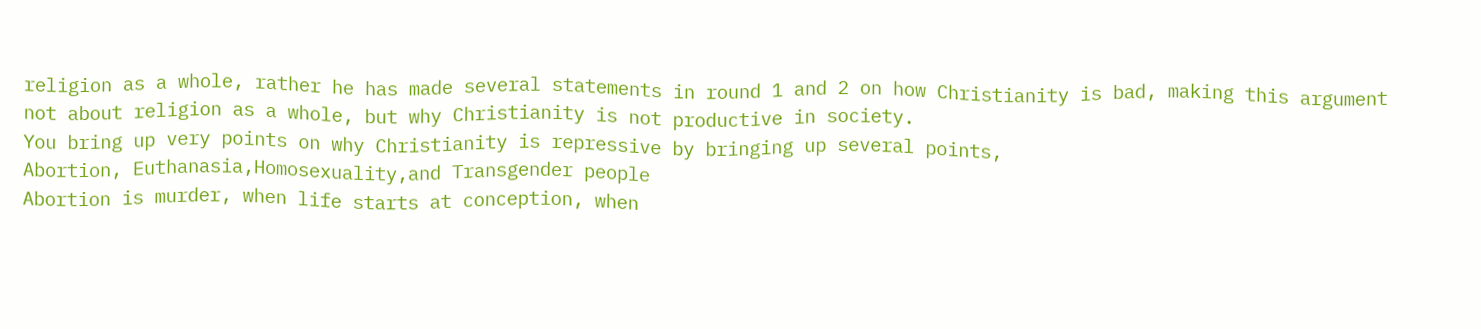religion as a whole, rather he has made several statements in round 1 and 2 on how Christianity is bad, making this argument not about religion as a whole, but why Christianity is not productive in society.
You bring up very points on why Christianity is repressive by bringing up several points,
Abortion, Euthanasia,Homosexuality,and Transgender people
Abortion is murder, when life starts at conception, when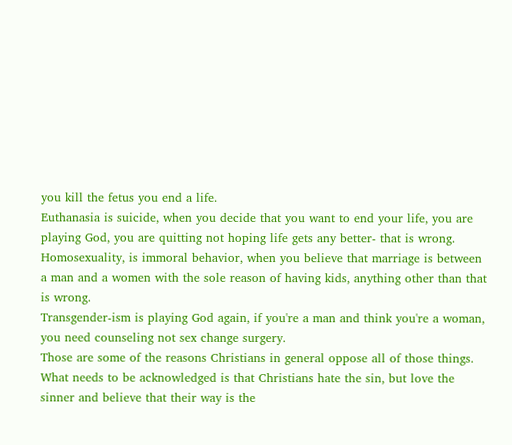you kill the fetus you end a life.
Euthanasia is suicide, when you decide that you want to end your life, you are playing God, you are quitting not hoping life gets any better- that is wrong.
Homosexuality, is immoral behavior, when you believe that marriage is between a man and a women with the sole reason of having kids, anything other than that is wrong.
Transgender-ism is playing God again, if you're a man and think you're a woman, you need counseling not sex change surgery.
Those are some of the reasons Christians in general oppose all of those things. What needs to be acknowledged is that Christians hate the sin, but love the sinner and believe that their way is the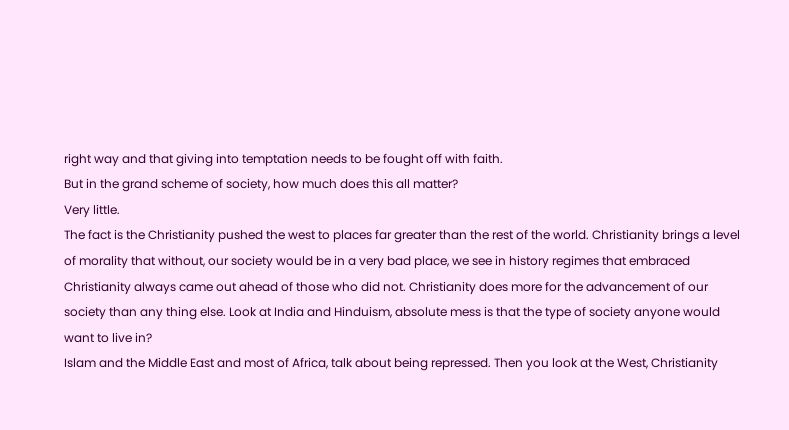right way and that giving into temptation needs to be fought off with faith.
But in the grand scheme of society, how much does this all matter?
Very little.
The fact is the Christianity pushed the west to places far greater than the rest of the world. Christianity brings a level of morality that without, our society would be in a very bad place, we see in history regimes that embraced Christianity always came out ahead of those who did not. Christianity does more for the advancement of our society than any thing else. Look at India and Hinduism, absolute mess is that the type of society anyone would want to live in?
Islam and the Middle East and most of Africa, talk about being repressed. Then you look at the West, Christianity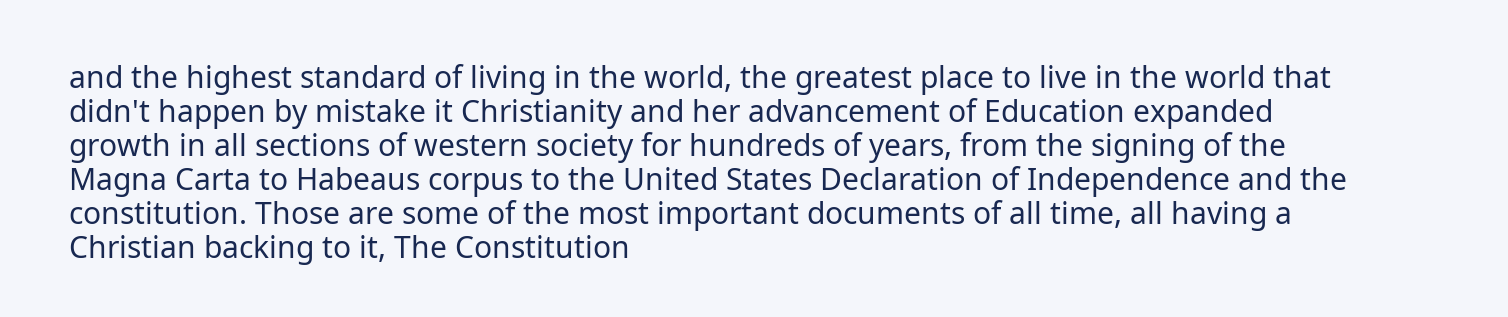and the highest standard of living in the world, the greatest place to live in the world that didn't happen by mistake it Christianity and her advancement of Education expanded growth in all sections of western society for hundreds of years, from the signing of the Magna Carta to Habeaus corpus to the United States Declaration of Independence and the constitution. Those are some of the most important documents of all time, all having a Christian backing to it, The Constitution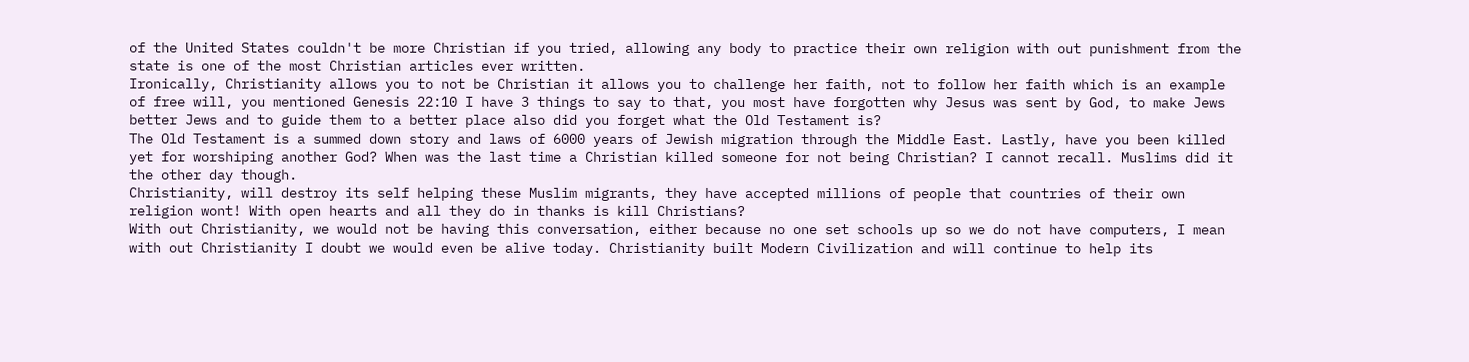of the United States couldn't be more Christian if you tried, allowing any body to practice their own religion with out punishment from the state is one of the most Christian articles ever written.
Ironically, Christianity allows you to not be Christian it allows you to challenge her faith, not to follow her faith which is an example of free will, you mentioned Genesis 22:10 I have 3 things to say to that, you most have forgotten why Jesus was sent by God, to make Jews better Jews and to guide them to a better place also did you forget what the Old Testament is?
The Old Testament is a summed down story and laws of 6000 years of Jewish migration through the Middle East. Lastly, have you been killed yet for worshiping another God? When was the last time a Christian killed someone for not being Christian? I cannot recall. Muslims did it the other day though.
Christianity, will destroy its self helping these Muslim migrants, they have accepted millions of people that countries of their own religion wont! With open hearts and all they do in thanks is kill Christians?
With out Christianity, we would not be having this conversation, either because no one set schools up so we do not have computers, I mean with out Christianity I doubt we would even be alive today. Christianity built Modern Civilization and will continue to help its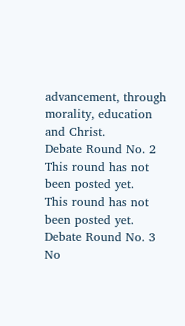advancement, through morality, education and Christ.
Debate Round No. 2
This round has not been posted yet.
This round has not been posted yet.
Debate Round No. 3
No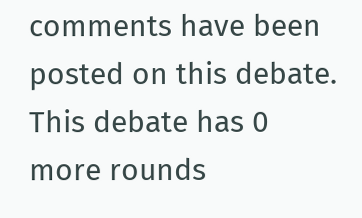comments have been posted on this debate.
This debate has 0 more rounds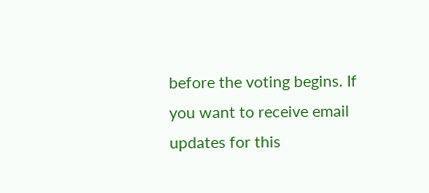before the voting begins. If you want to receive email updates for this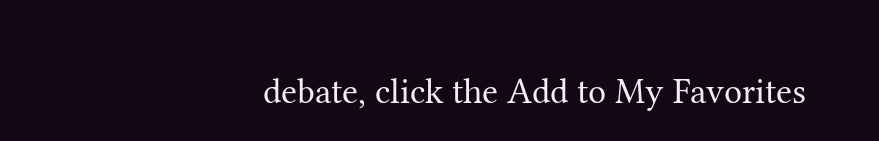debate, click the Add to My Favorites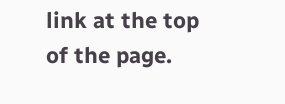link at the top of the page.